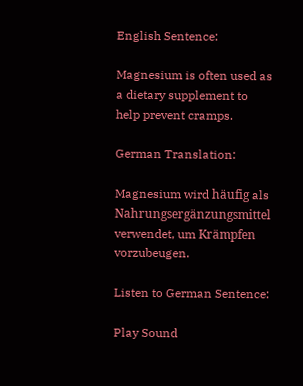English Sentence:

Magnesium is often used as a dietary supplement to help prevent cramps.

German Translation:

Magnesium wird häufig als Nahrungsergänzungsmittel verwendet, um Krämpfen vorzubeugen.

Listen to German Sentence:

Play Sound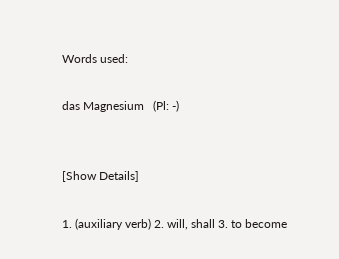Words used:

das Magnesium   (Pl: -)


[Show Details]

1. (auxiliary verb) 2. will, shall 3. to become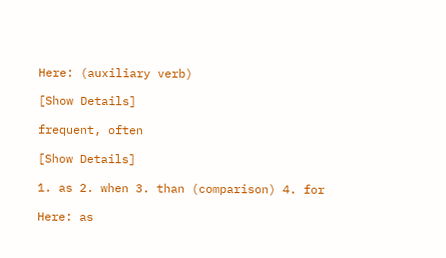Here: (auxiliary verb)

[Show Details]

frequent, often

[Show Details]

1. as 2. when 3. than (comparison) 4. for

Here: as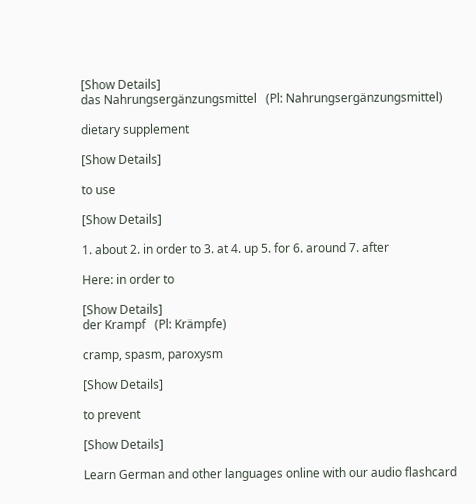[Show Details]
das Nahrungsergänzungsmittel   (Pl: Nahrungsergänzungsmittel)

dietary supplement

[Show Details]

to use

[Show Details]

1. about 2. in order to 3. at 4. up 5. for 6. around 7. after

Here: in order to

[Show Details]
der Krampf   (Pl: Krämpfe)

cramp, spasm, paroxysm

[Show Details]

to prevent

[Show Details]

Learn German and other languages online with our audio flashcard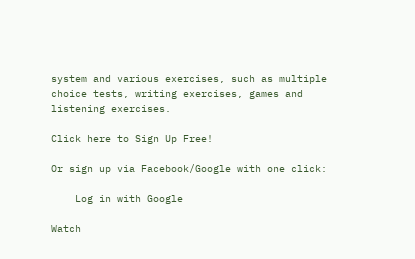system and various exercises, such as multiple choice tests, writing exercises, games and listening exercises.

Click here to Sign Up Free!

Or sign up via Facebook/Google with one click:

    Log in with Google

Watch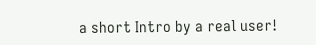a short Intro by a real user!